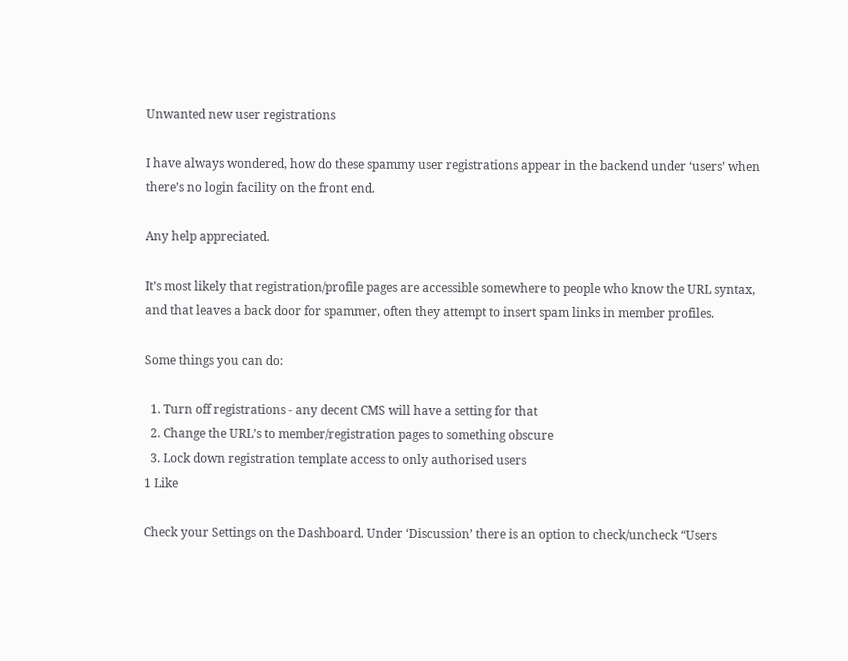Unwanted new user registrations

I have always wondered, how do these spammy user registrations appear in the backend under ‘users’ when there’s no login facility on the front end.

Any help appreciated.

It’s most likely that registration/profile pages are accessible somewhere to people who know the URL syntax, and that leaves a back door for spammer, often they attempt to insert spam links in member profiles.

Some things you can do:

  1. Turn off registrations - any decent CMS will have a setting for that
  2. Change the URL’s to member/registration pages to something obscure
  3. Lock down registration template access to only authorised users
1 Like

Check your Settings on the Dashboard. Under ‘Discussion’ there is an option to check/uncheck “Users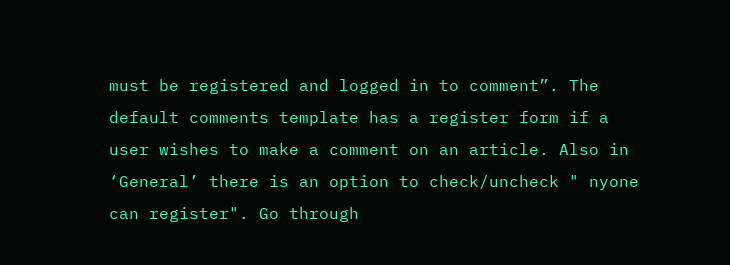must be registered and logged in to comment”. The default comments template has a register form if a user wishes to make a comment on an article. Also in ‘General’ there is an option to check/uncheck " nyone can register". Go through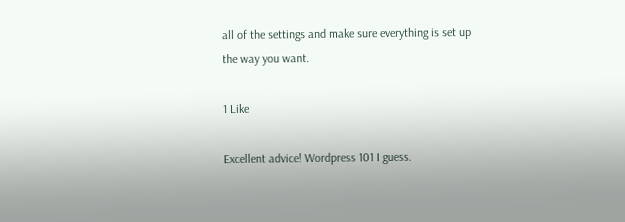all of the settings and make sure everything is set up the way you want.

1 Like

Excellent advice! Wordpress 101 I guess.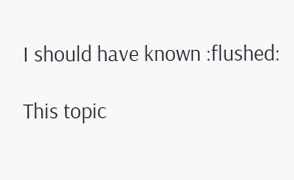I should have known :flushed:

This topic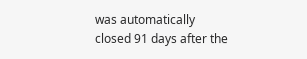was automatically closed 91 days after the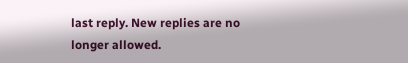last reply. New replies are no longer allowed.